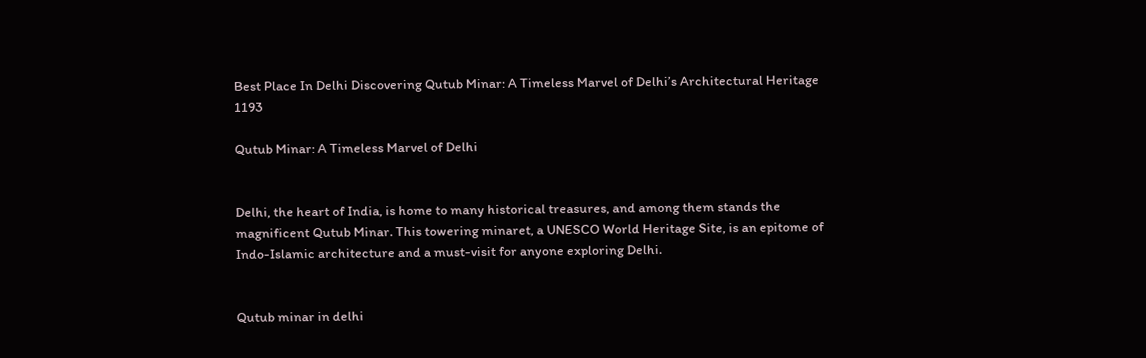Best Place In Delhi Discovering Qutub Minar: A Timeless Marvel of Delhi’s Architectural Heritage 1193

Qutub Minar: A Timeless Marvel of Delhi


Delhi, the heart of India, is home to many historical treasures, and among them stands the magnificent Qutub Minar. This towering minaret, a UNESCO World Heritage Site, is an epitome of Indo-Islamic architecture and a must-visit for anyone exploring Delhi.


Qutub minar in delhi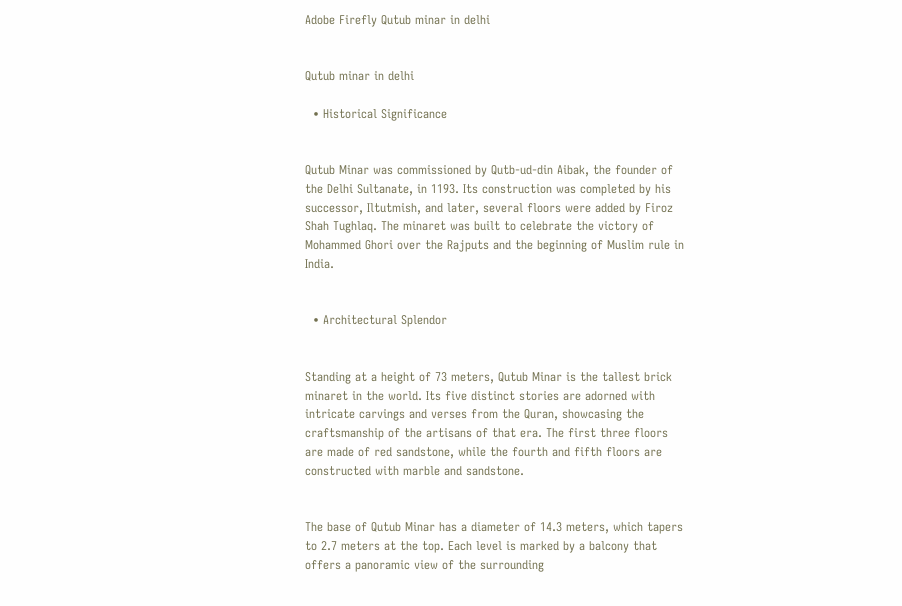Adobe Firefly Qutub minar in delhi


Qutub minar in delhi

  • Historical Significance


Qutub Minar was commissioned by Qutb-ud-din Aibak, the founder of the Delhi Sultanate, in 1193. Its construction was completed by his successor, Iltutmish, and later, several floors were added by Firoz Shah Tughlaq. The minaret was built to celebrate the victory of Mohammed Ghori over the Rajputs and the beginning of Muslim rule in India.


  • Architectural Splendor


Standing at a height of 73 meters, Qutub Minar is the tallest brick minaret in the world. Its five distinct stories are adorned with intricate carvings and verses from the Quran, showcasing the craftsmanship of the artisans of that era. The first three floors are made of red sandstone, while the fourth and fifth floors are constructed with marble and sandstone.


The base of Qutub Minar has a diameter of 14.3 meters, which tapers to 2.7 meters at the top. Each level is marked by a balcony that offers a panoramic view of the surrounding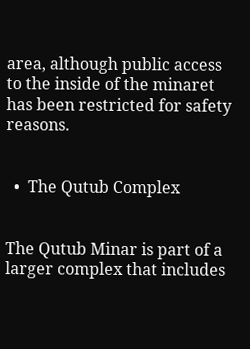area, although public access to the inside of the minaret has been restricted for safety reasons.


  •  The Qutub Complex


The Qutub Minar is part of a larger complex that includes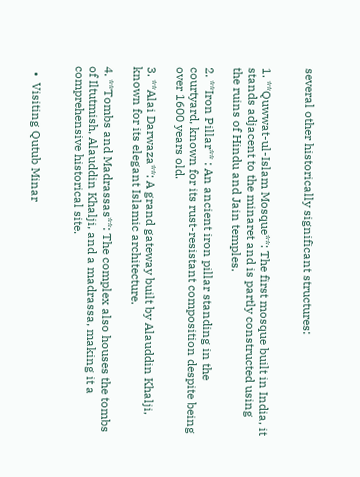several other historically significant structures:


1. **Quwwat-ul-Islam Mosque**: The first mosque built in India, it stands adjacent to the minaret and is partly constructed using the ruins of Hindu and Jain temples.

2. **Iron Pillar** : An ancient iron pillar standing in the courtyard, known for its rust-resistant composition despite being over 1600 years old.

3. **Alai Darwaza**: A grand gateway built by Alauddin Khalji, known for its elegant Islamic architecture.

4. **Tombs and Madrassas**: The complex also houses the tombs of Iltutmish, Alauddin Khalji, and a madrassa, making it a comprehensive historical site.


  •  Visiting Qutub Minar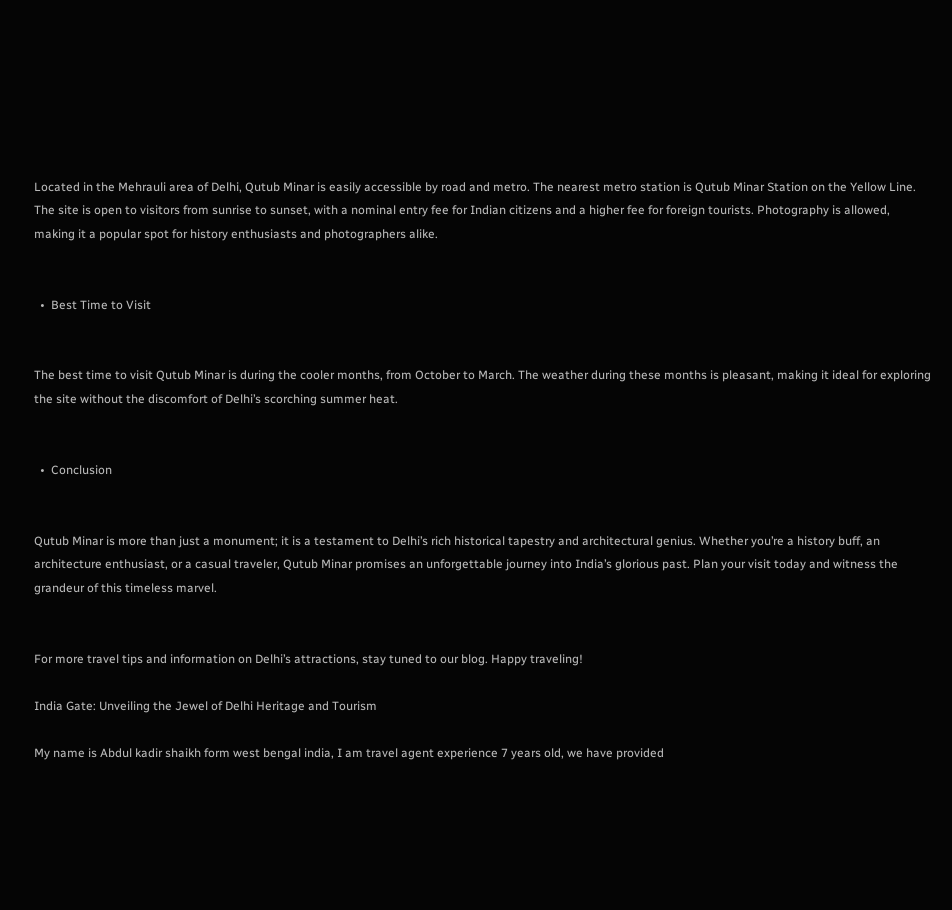Located in the Mehrauli area of Delhi, Qutub Minar is easily accessible by road and metro. The nearest metro station is Qutub Minar Station on the Yellow Line. The site is open to visitors from sunrise to sunset, with a nominal entry fee for Indian citizens and a higher fee for foreign tourists. Photography is allowed, making it a popular spot for history enthusiasts and photographers alike.


  •  Best Time to Visit


The best time to visit Qutub Minar is during the cooler months, from October to March. The weather during these months is pleasant, making it ideal for exploring the site without the discomfort of Delhi’s scorching summer heat.


  •  Conclusion


Qutub Minar is more than just a monument; it is a testament to Delhi’s rich historical tapestry and architectural genius. Whether you’re a history buff, an architecture enthusiast, or a casual traveler, Qutub Minar promises an unforgettable journey into India’s glorious past. Plan your visit today and witness the grandeur of this timeless marvel.


For more travel tips and information on Delhi’s attractions, stay tuned to our blog. Happy traveling!

India Gate: Unveiling the Jewel of Delhi Heritage and Tourism

My name is Abdul kadir shaikh form west bengal india, I am travel agent experience 7 years old, we have provided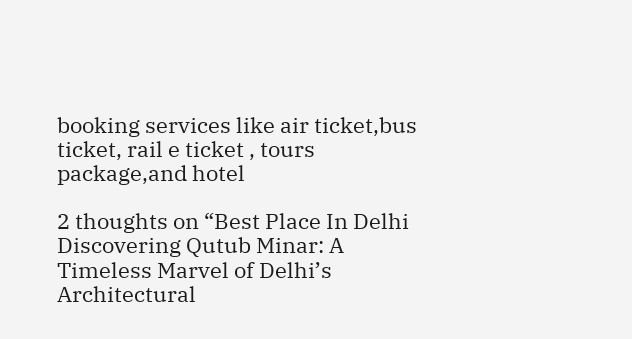booking services like air ticket,bus ticket, rail e ticket , tours package,and hotel

2 thoughts on “Best Place In Delhi Discovering Qutub Minar: A Timeless Marvel of Delhi’s Architectural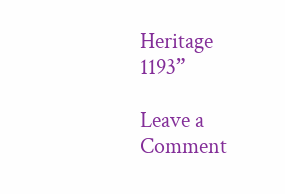Heritage 1193”

Leave a Comment